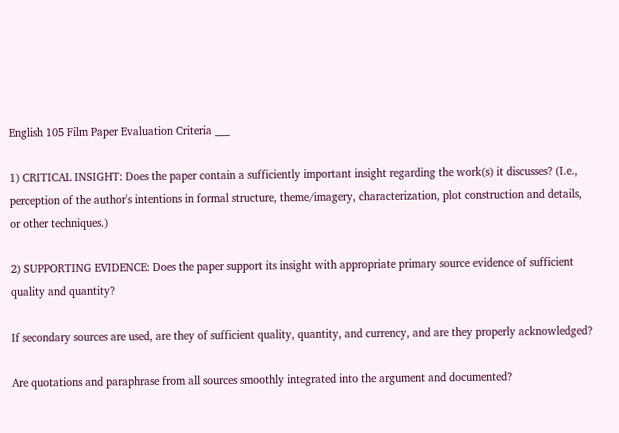English 105 Film Paper Evaluation Criteria ___

1) CRITICAL INSIGHT: Does the paper contain a sufficiently important insight regarding the work(s) it discusses? (I.e., perception of the author's intentions in formal structure, theme/imagery, characterization, plot construction and details, or other techniques.)

2) SUPPORTING EVIDENCE: Does the paper support its insight with appropriate primary source evidence of sufficient quality and quantity?

If secondary sources are used, are they of sufficient quality, quantity, and currency, and are they properly acknowledged?

Are quotations and paraphrase from all sources smoothly integrated into the argument and documented?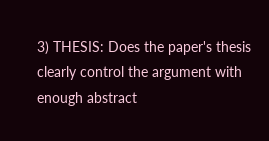3) THESIS: Does the paper's thesis clearly control the argument with enough abstract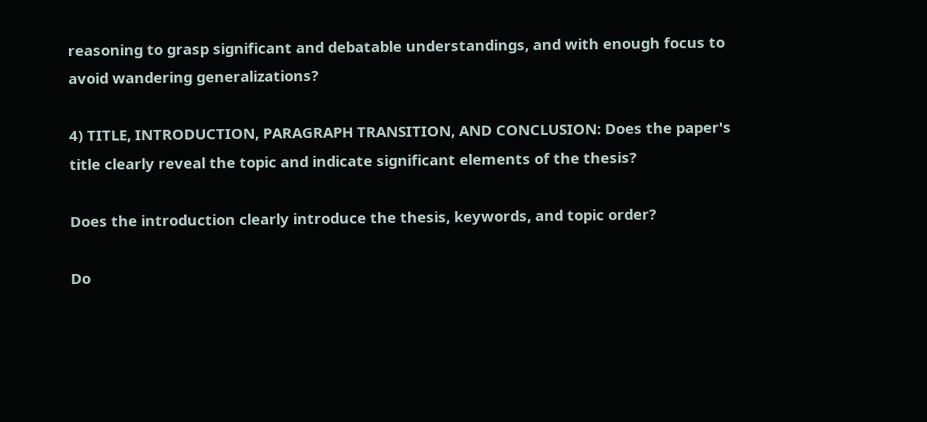reasoning to grasp significant and debatable understandings, and with enough focus to avoid wandering generalizations?

4) TITLE, INTRODUCTION, PARAGRAPH TRANSITION, AND CONCLUSION: Does the paper's title clearly reveal the topic and indicate significant elements of the thesis?

Does the introduction clearly introduce the thesis, keywords, and topic order?

Do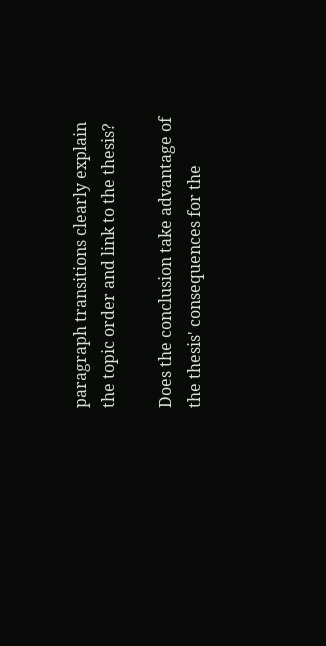paragraph transitions clearly explain the topic order and link to the thesis?

Does the conclusion take advantage of the thesis' consequences for the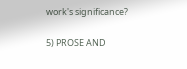work's significance?

5) PROSE AND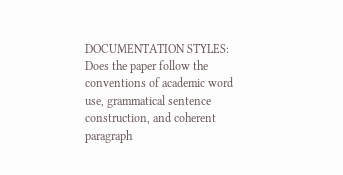DOCUMENTATION STYLES: Does the paper follow the conventions of academic word use, grammatical sentence construction, and coherent paragraph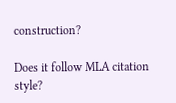construction?

Does it follow MLA citation style?